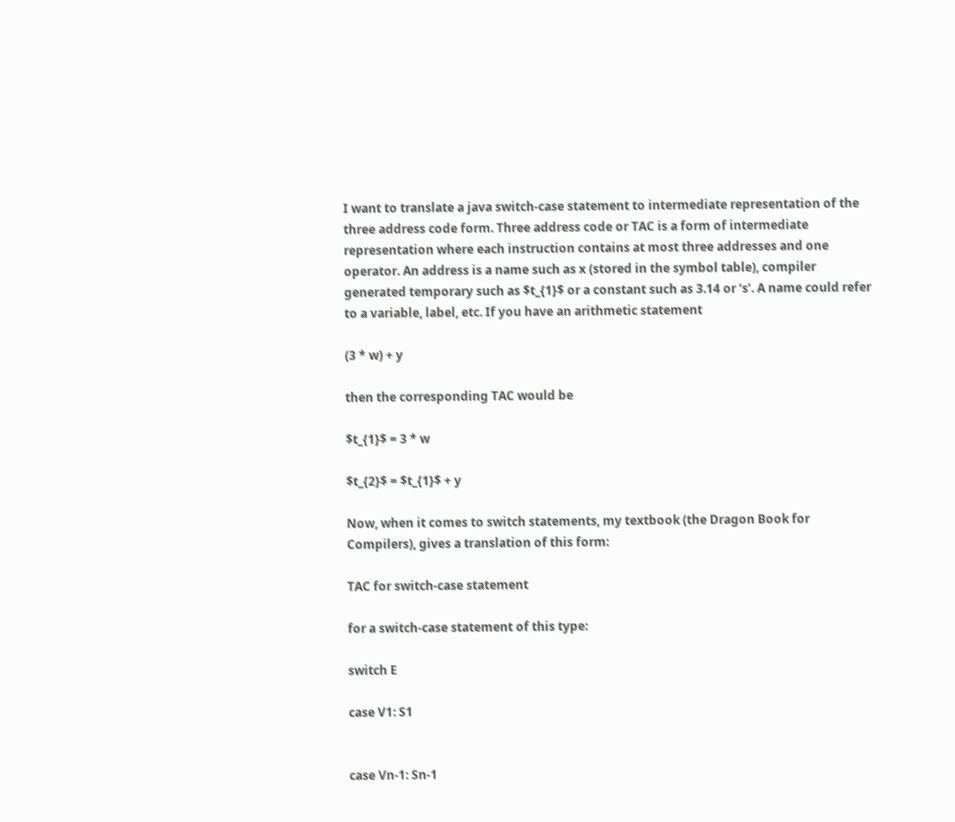I want to translate a java switch-case statement to intermediate representation of the three address code form. Three address code or TAC is a form of intermediate representation where each instruction contains at most three addresses and one operator. An address is a name such as x (stored in the symbol table), compiler generated temporary such as $t_{1}$ or a constant such as 3.14 or ‘s’. A name could refer to a variable, label, etc. If you have an arithmetic statement

(3 * w) + y

then the corresponding TAC would be

$t_{1}$ = 3 * w

$t_{2}$ = $t_{1}$ + y

Now, when it comes to switch statements, my textbook (the Dragon Book for Compilers), gives a translation of this form:

TAC for switch-case statement

for a switch-case statement of this type:

switch E

case V1: S1


case Vn-1: Sn-1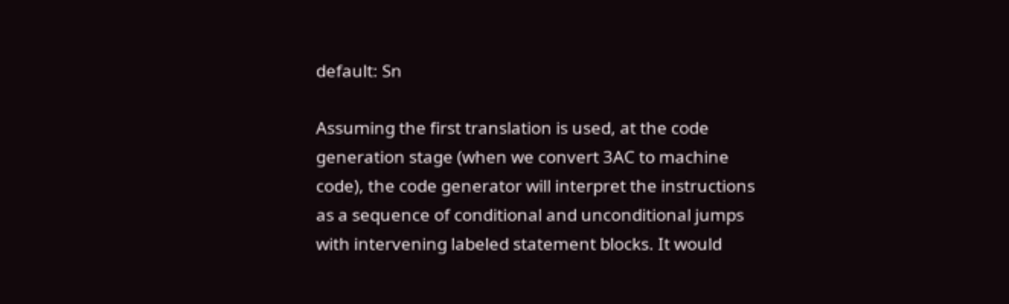default: Sn

Assuming the first translation is used, at the code generation stage (when we convert 3AC to machine code), the code generator will interpret the instructions as a sequence of conditional and unconditional jumps with intervening labeled statement blocks. It would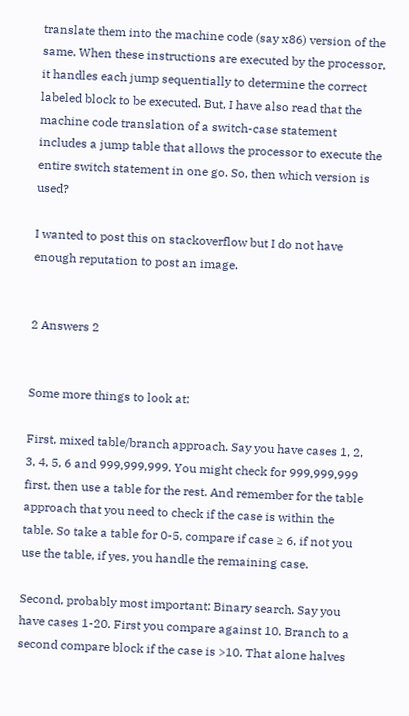translate them into the machine code (say x86) version of the same. When these instructions are executed by the processor, it handles each jump sequentially to determine the correct labeled block to be executed. But, I have also read that the machine code translation of a switch-case statement includes a jump table that allows the processor to execute the entire switch statement in one go. So, then which version is used?

I wanted to post this on stackoverflow but I do not have enough reputation to post an image.


2 Answers 2


Some more things to look at:

First, mixed table/branch approach. Say you have cases 1, 2, 3, 4, 5, 6 and 999,999,999. You might check for 999,999,999 first, then use a table for the rest. And remember for the table approach that you need to check if the case is within the table. So take a table for 0-5, compare if case ≥ 6, if not you use the table, if yes, you handle the remaining case.

Second, probably most important: Binary search. Say you have cases 1-20. First you compare against 10. Branch to a second compare block if the case is >10. That alone halves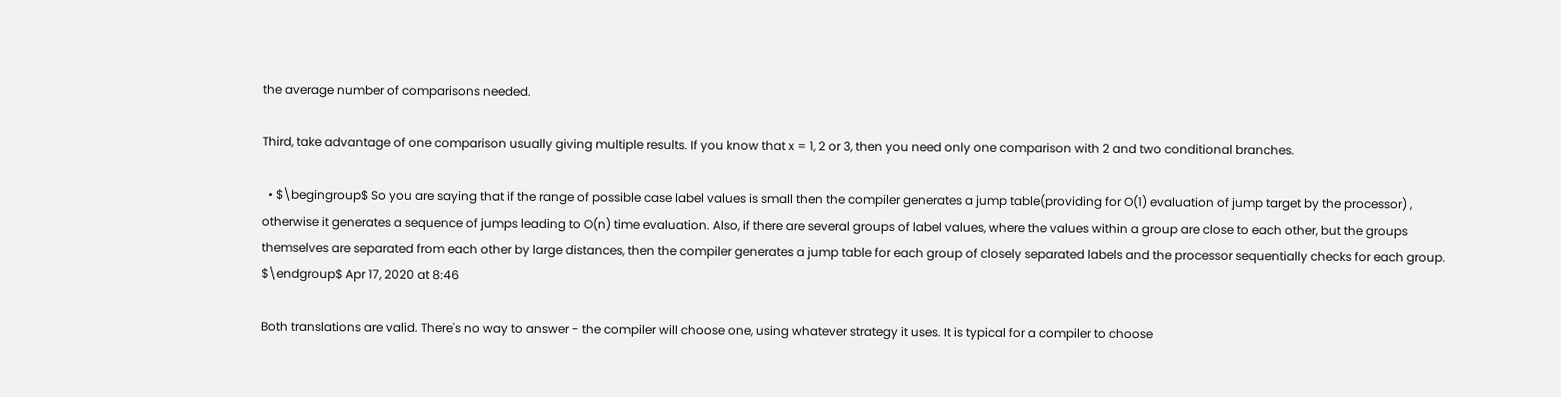the average number of comparisons needed.

Third, take advantage of one comparison usually giving multiple results. If you know that x = 1, 2 or 3, then you need only one comparison with 2 and two conditional branches.

  • $\begingroup$ So you are saying that if the range of possible case label values is small then the compiler generates a jump table(providing for O(1) evaluation of jump target by the processor) , otherwise it generates a sequence of jumps leading to O(n) time evaluation. Also, if there are several groups of label values, where the values within a group are close to each other, but the groups themselves are separated from each other by large distances, then the compiler generates a jump table for each group of closely separated labels and the processor sequentially checks for each group. $\endgroup$ Apr 17, 2020 at 8:46

Both translations are valid. There's no way to answer - the compiler will choose one, using whatever strategy it uses. It is typical for a compiler to choose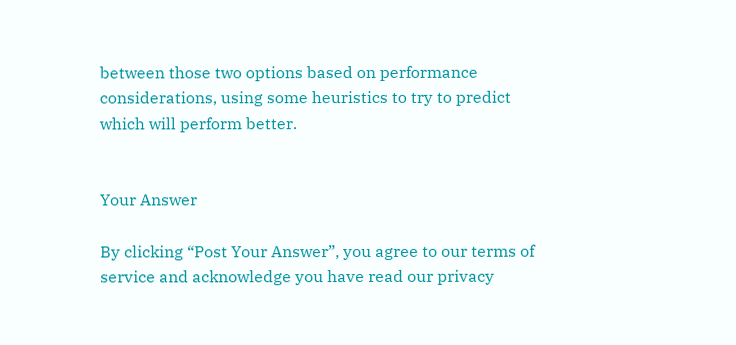between those two options based on performance considerations, using some heuristics to try to predict which will perform better.


Your Answer

By clicking “Post Your Answer”, you agree to our terms of service and acknowledge you have read our privacy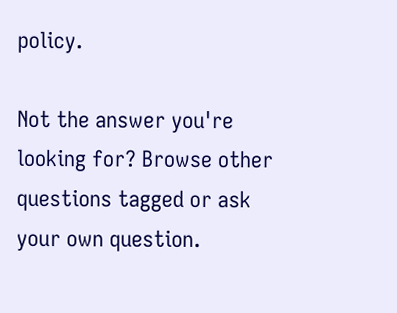policy.

Not the answer you're looking for? Browse other questions tagged or ask your own question.